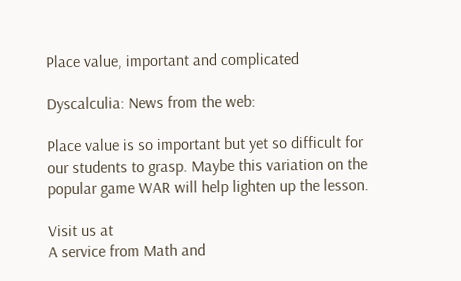Place value, important and complicated

Dyscalculia: News from the web:

Place value is so important but yet so difficult for our students to grasp. Maybe this variation on the popular game WAR will help lighten up the lesson.

Visit us at
A service from Math and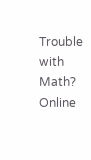Trouble with Math? Online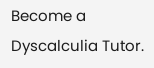Become a Dyscalculia Tutor.